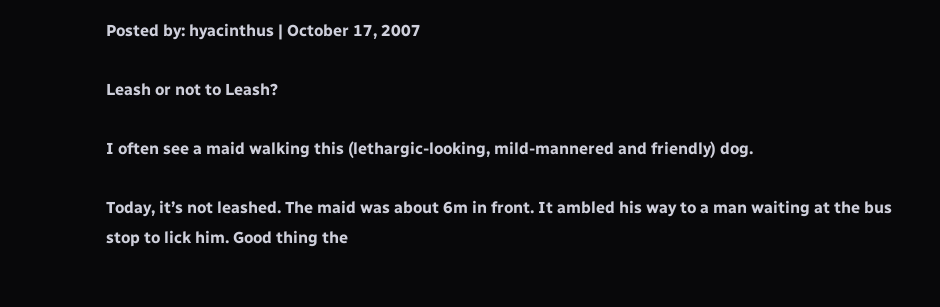Posted by: hyacinthus | October 17, 2007

Leash or not to Leash?

I often see a maid walking this (lethargic-looking, mild-mannered and friendly) dog.

Today, it’s not leashed. The maid was about 6m in front. It ambled his way to a man waiting at the bus stop to lick him. Good thing the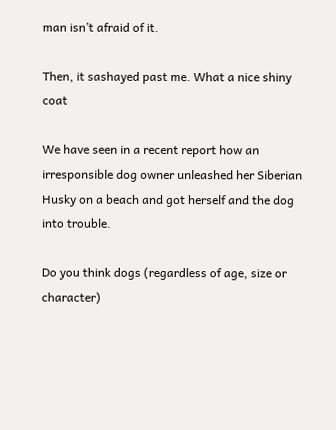man isn’t afraid of it.

Then, it sashayed past me. What a nice shiny coat

We have seen in a recent report how an irresponsible dog owner unleashed her Siberian Husky on a beach and got herself and the dog into trouble.

Do you think dogs (regardless of age, size or character)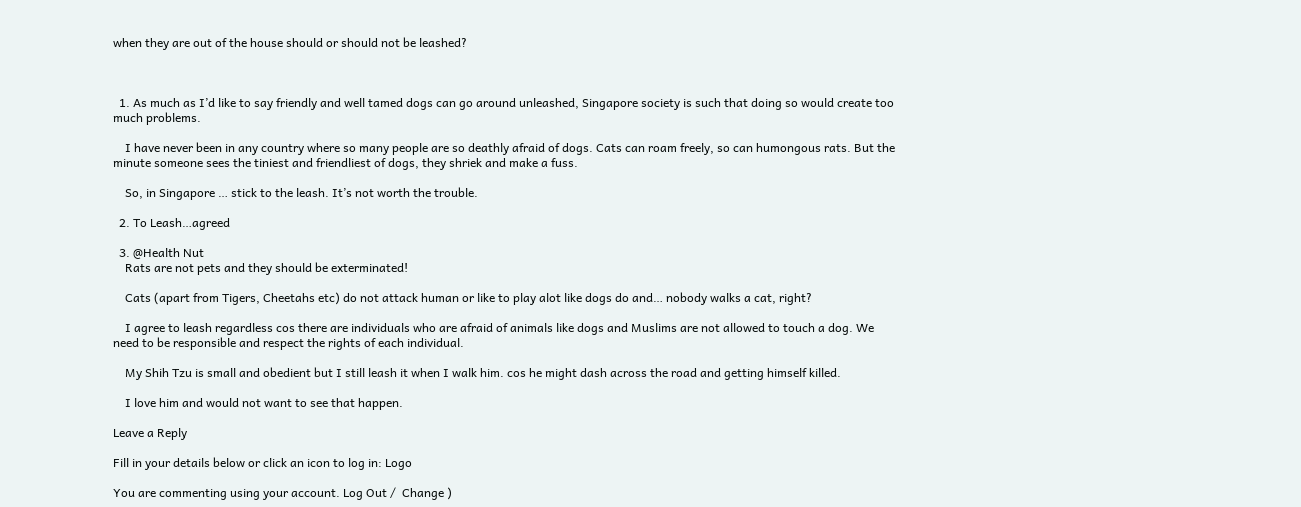when they are out of the house should or should not be leashed?



  1. As much as I’d like to say friendly and well tamed dogs can go around unleashed, Singapore society is such that doing so would create too much problems.

    I have never been in any country where so many people are so deathly afraid of dogs. Cats can roam freely, so can humongous rats. But the minute someone sees the tiniest and friendliest of dogs, they shriek and make a fuss.

    So, in Singapore … stick to the leash. It’s not worth the trouble.

  2. To Leash…agreed

  3. @Health Nut
    Rats are not pets and they should be exterminated!

    Cats (apart from Tigers, Cheetahs etc) do not attack human or like to play alot like dogs do and… nobody walks a cat, right?

    I agree to leash regardless cos there are individuals who are afraid of animals like dogs and Muslims are not allowed to touch a dog. We need to be responsible and respect the rights of each individual.

    My Shih Tzu is small and obedient but I still leash it when I walk him. cos he might dash across the road and getting himself killed.

    I love him and would not want to see that happen.

Leave a Reply

Fill in your details below or click an icon to log in: Logo

You are commenting using your account. Log Out /  Change )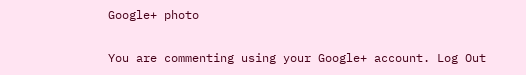Google+ photo

You are commenting using your Google+ account. Log Out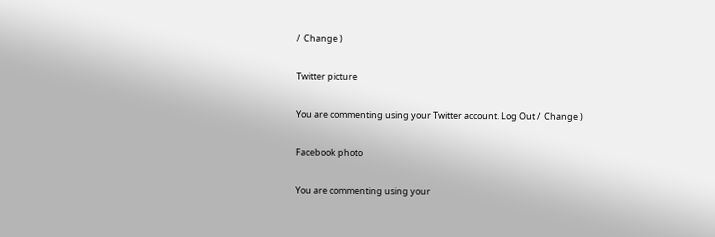/  Change )

Twitter picture

You are commenting using your Twitter account. Log Out /  Change )

Facebook photo

You are commenting using your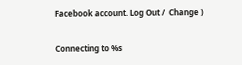Facebook account. Log Out /  Change )


Connecting to %s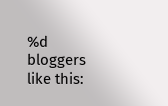%d bloggers like this: